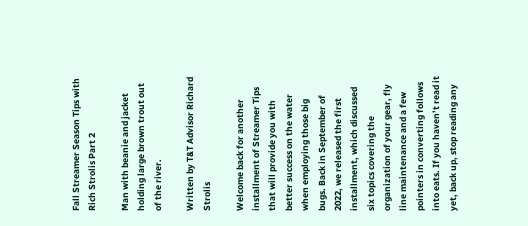Fall Streamer Season Tips with Rich Strolis Part 2

Man with beanie and jacket holding large brown trout out of the river.

Written by T&T Advisor Richard Strolis

Welcome back for another installment of Streamer Tips that will provide you with better success on the water when employing those big bugs. Back in September of 2022, we released the first installment, which discussed six topics covering the organization of your gear, fly line maintenance and a few pointers in converting follows into eats. If you haven’t read it yet, back up, stop reading any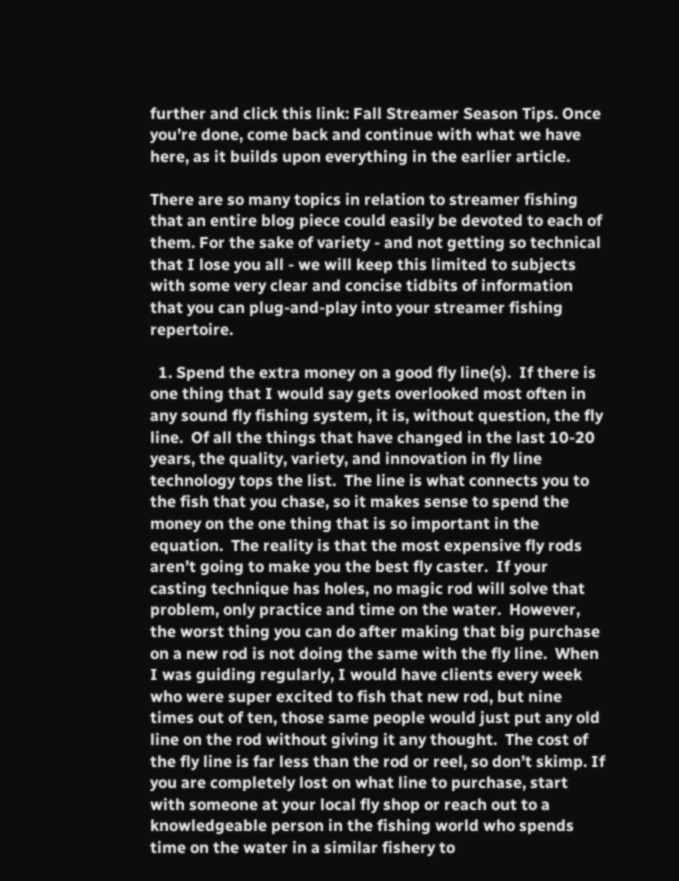further and click this link: Fall Streamer Season Tips. Once you’re done, come back and continue with what we have here, as it builds upon everything in the earlier article.

There are so many topics in relation to streamer fishing that an entire blog piece could easily be devoted to each of them. For the sake of variety - and not getting so technical that I lose you all - we will keep this limited to subjects with some very clear and concise tidbits of information that you can plug-and-play into your streamer fishing repertoire.

  1. Spend the extra money on a good fly line(s).  If there is one thing that I would say gets overlooked most often in any sound fly fishing system, it is, without question, the fly line.  Of all the things that have changed in the last 10-20 years, the quality, variety, and innovation in fly line technology tops the list.  The line is what connects you to the fish that you chase, so it makes sense to spend the money on the one thing that is so important in the equation.  The reality is that the most expensive fly rods aren’t going to make you the best fly caster.  If your casting technique has holes, no magic rod will solve that problem, only practice and time on the water.  However, the worst thing you can do after making that big purchase on a new rod is not doing the same with the fly line.  When I was guiding regularly, I would have clients every week who were super excited to fish that new rod, but nine times out of ten, those same people would just put any old line on the rod without giving it any thought.  The cost of the fly line is far less than the rod or reel, so don’t skimp. If you are completely lost on what line to purchase, start with someone at your local fly shop or reach out to a knowledgeable person in the fishing world who spends time on the water in a similar fishery to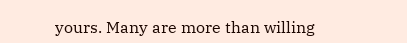yours. Many are more than willing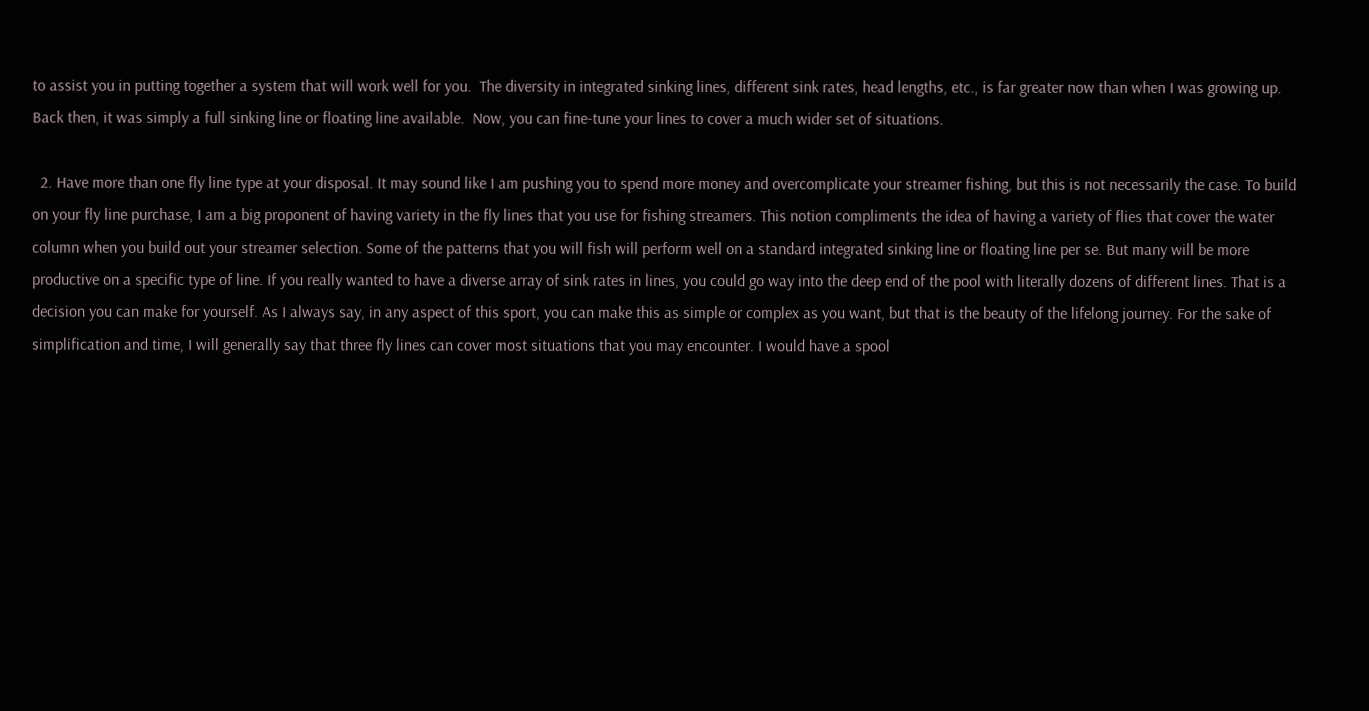to assist you in putting together a system that will work well for you.  The diversity in integrated sinking lines, different sink rates, head lengths, etc., is far greater now than when I was growing up.  Back then, it was simply a full sinking line or floating line available.  Now, you can fine-tune your lines to cover a much wider set of situations.

  2. Have more than one fly line type at your disposal. It may sound like I am pushing you to spend more money and overcomplicate your streamer fishing, but this is not necessarily the case. To build on your fly line purchase, I am a big proponent of having variety in the fly lines that you use for fishing streamers. This notion compliments the idea of having a variety of flies that cover the water column when you build out your streamer selection. Some of the patterns that you will fish will perform well on a standard integrated sinking line or floating line per se. But many will be more productive on a specific type of line. If you really wanted to have a diverse array of sink rates in lines, you could go way into the deep end of the pool with literally dozens of different lines. That is a decision you can make for yourself. As I always say, in any aspect of this sport, you can make this as simple or complex as you want, but that is the beauty of the lifelong journey. For the sake of simplification and time, I will generally say that three fly lines can cover most situations that you may encounter. I would have a spool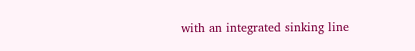with an integrated sinking line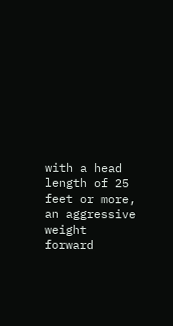with a head length of 25 feet or more, an aggressive weight forward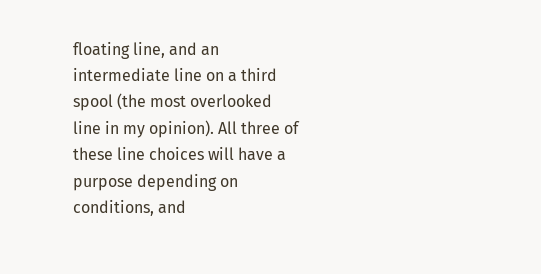floating line, and an intermediate line on a third spool (the most overlooked line in my opinion). All three of these line choices will have a purpose depending on conditions, and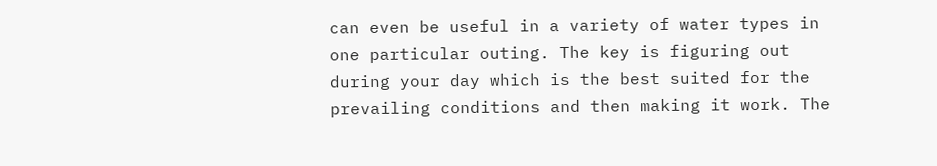can even be useful in a variety of water types in one particular outing. The key is figuring out during your day which is the best suited for the prevailing conditions and then making it work. The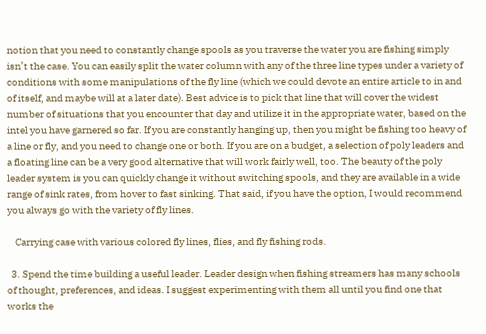notion that you need to constantly change spools as you traverse the water you are fishing simply isn’t the case. You can easily split the water column with any of the three line types under a variety of conditions with some manipulations of the fly line (which we could devote an entire article to in and of itself, and maybe will at a later date). Best advice is to pick that line that will cover the widest number of situations that you encounter that day and utilize it in the appropriate water, based on the intel you have garnered so far. If you are constantly hanging up, then you might be fishing too heavy of a line or fly, and you need to change one or both. If you are on a budget, a selection of poly leaders and a floating line can be a very good alternative that will work fairly well, too. The beauty of the poly leader system is you can quickly change it without switching spools, and they are available in a wide range of sink rates, from hover to fast sinking. That said, if you have the option, I would recommend you always go with the variety of fly lines.

    Carrying case with various colored fly lines, flies, and fly fishing rods.

  3. Spend the time building a useful leader. Leader design when fishing streamers has many schools of thought, preferences, and ideas. I suggest experimenting with them all until you find one that works the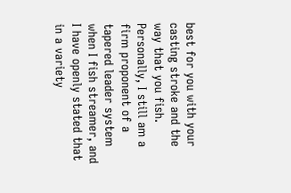best for you with your casting stroke and the way that you fish. Personally, I still am a firm proponent of a tapered leader system when I fish streamer, and I have openly stated that in a variety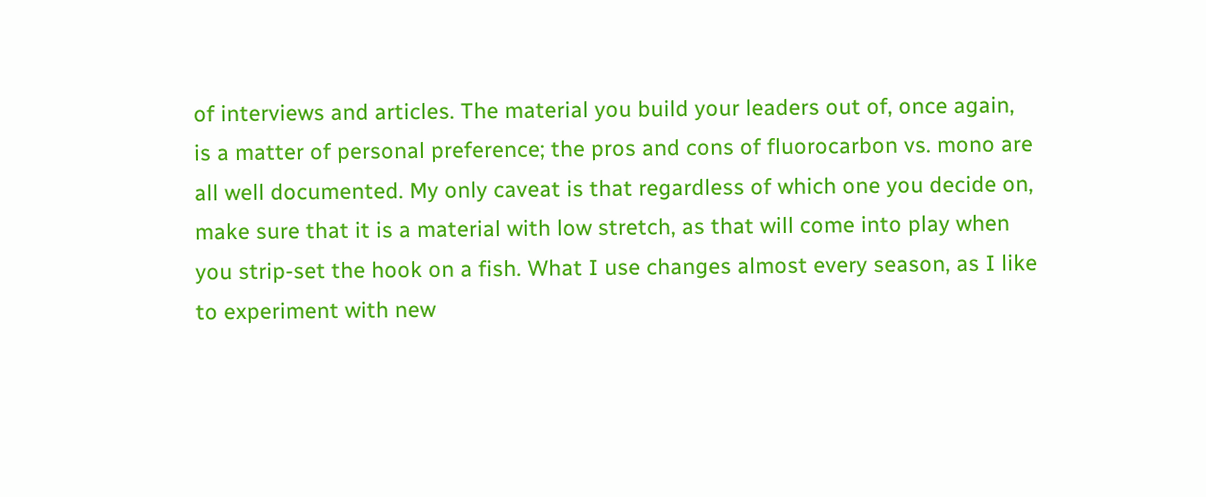of interviews and articles. The material you build your leaders out of, once again, is a matter of personal preference; the pros and cons of fluorocarbon vs. mono are all well documented. My only caveat is that regardless of which one you decide on, make sure that it is a material with low stretch, as that will come into play when you strip-set the hook on a fish. What I use changes almost every season, as I like to experiment with new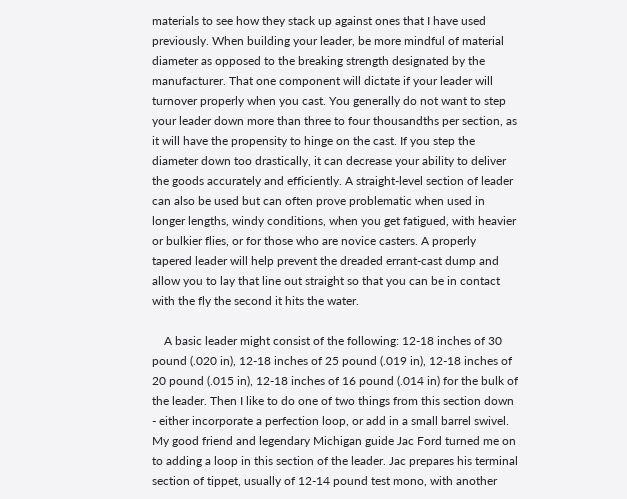materials to see how they stack up against ones that I have used previously. When building your leader, be more mindful of material diameter as opposed to the breaking strength designated by the manufacturer. That one component will dictate if your leader will turnover properly when you cast. You generally do not want to step your leader down more than three to four thousandths per section, as it will have the propensity to hinge on the cast. If you step the diameter down too drastically, it can decrease your ability to deliver the goods accurately and efficiently. A straight-level section of leader can also be used but can often prove problematic when used in longer lengths, windy conditions, when you get fatigued, with heavier or bulkier flies, or for those who are novice casters. A properly tapered leader will help prevent the dreaded errant-cast dump and allow you to lay that line out straight so that you can be in contact with the fly the second it hits the water.

    A basic leader might consist of the following: 12-18 inches of 30 pound (.020 in), 12-18 inches of 25 pound (.019 in), 12-18 inches of 20 pound (.015 in), 12-18 inches of 16 pound (.014 in) for the bulk of the leader. Then I like to do one of two things from this section down - either incorporate a perfection loop, or add in a small barrel swivel. My good friend and legendary Michigan guide Jac Ford turned me on to adding a loop in this section of the leader. Jac prepares his terminal section of tippet, usually of 12-14 pound test mono, with another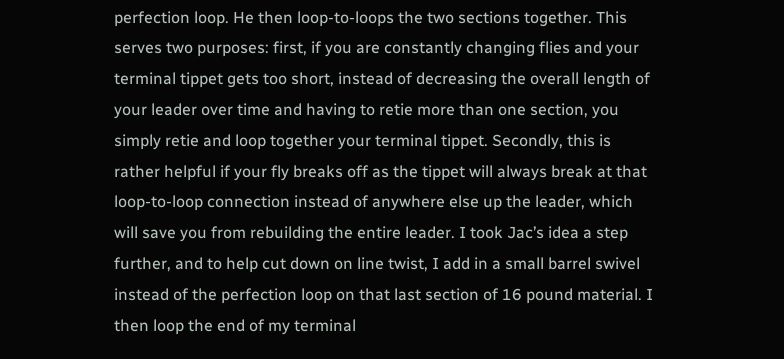perfection loop. He then loop-to-loops the two sections together. This serves two purposes: first, if you are constantly changing flies and your terminal tippet gets too short, instead of decreasing the overall length of your leader over time and having to retie more than one section, you simply retie and loop together your terminal tippet. Secondly, this is rather helpful if your fly breaks off as the tippet will always break at that loop-to-loop connection instead of anywhere else up the leader, which will save you from rebuilding the entire leader. I took Jac’s idea a step further, and to help cut down on line twist, I add in a small barrel swivel instead of the perfection loop on that last section of 16 pound material. I then loop the end of my terminal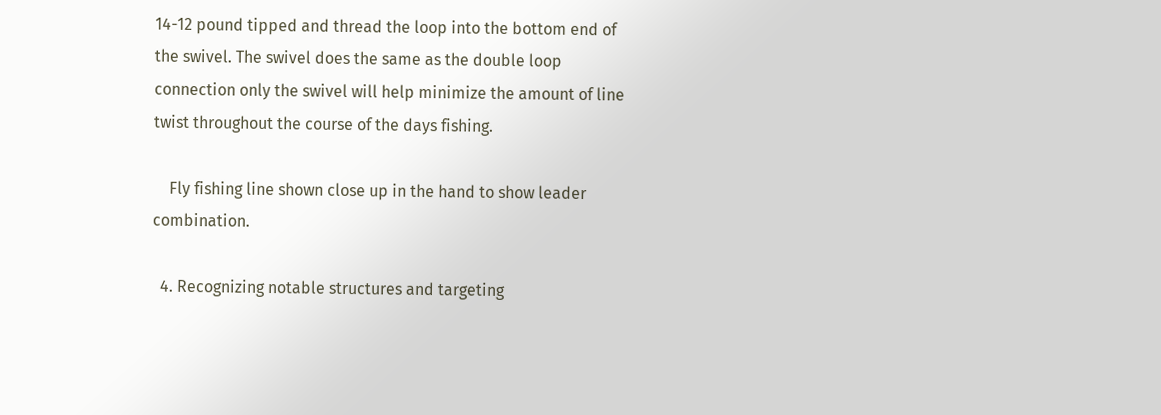14-12 pound tipped and thread the loop into the bottom end of the swivel. The swivel does the same as the double loop connection only the swivel will help minimize the amount of line twist throughout the course of the days fishing.

    Fly fishing line shown close up in the hand to show leader combination.

  4. Recognizing notable structures and targeting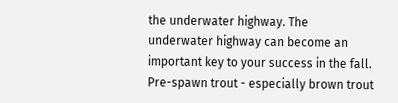the underwater highway. The underwater highway can become an important key to your success in the fall. Pre-spawn trout - especially brown trout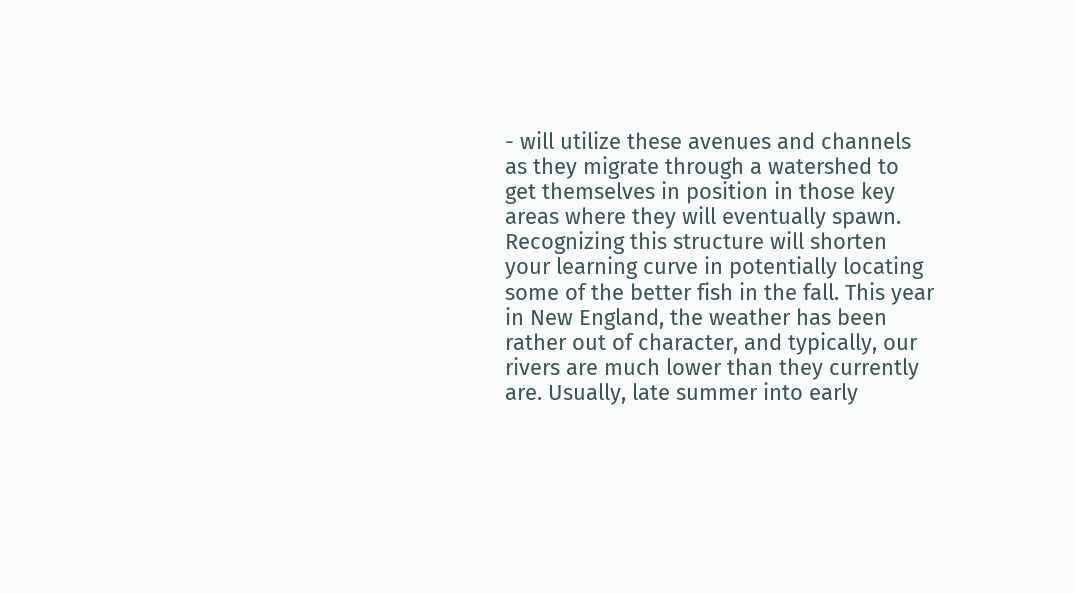- will utilize these avenues and channels as they migrate through a watershed to get themselves in position in those key areas where they will eventually spawn. Recognizing this structure will shorten your learning curve in potentially locating some of the better fish in the fall. This year in New England, the weather has been rather out of character, and typically, our rivers are much lower than they currently are. Usually, late summer into early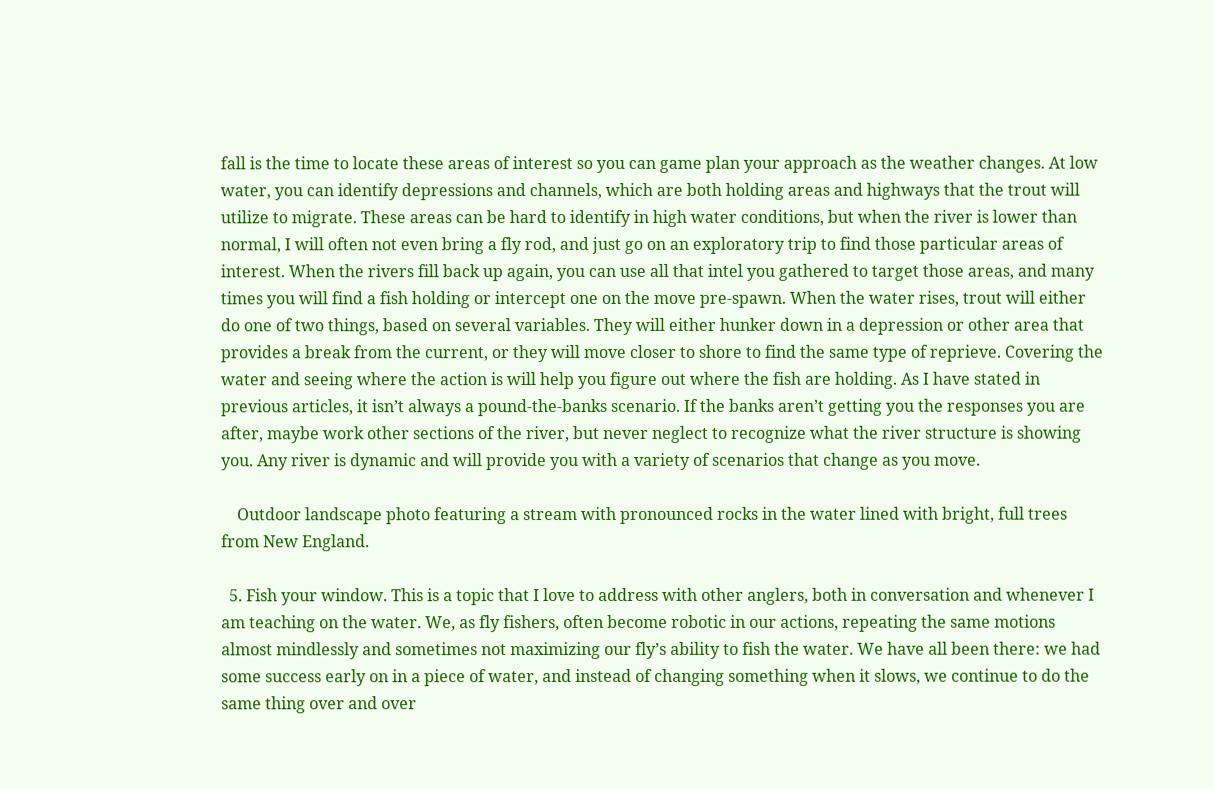fall is the time to locate these areas of interest so you can game plan your approach as the weather changes. At low water, you can identify depressions and channels, which are both holding areas and highways that the trout will utilize to migrate. These areas can be hard to identify in high water conditions, but when the river is lower than normal, I will often not even bring a fly rod, and just go on an exploratory trip to find those particular areas of interest. When the rivers fill back up again, you can use all that intel you gathered to target those areas, and many times you will find a fish holding or intercept one on the move pre-spawn. When the water rises, trout will either do one of two things, based on several variables. They will either hunker down in a depression or other area that provides a break from the current, or they will move closer to shore to find the same type of reprieve. Covering the water and seeing where the action is will help you figure out where the fish are holding. As I have stated in previous articles, it isn’t always a pound-the-banks scenario. If the banks aren’t getting you the responses you are after, maybe work other sections of the river, but never neglect to recognize what the river structure is showing you. Any river is dynamic and will provide you with a variety of scenarios that change as you move.

    Outdoor landscape photo featuring a stream with pronounced rocks in the water lined with bright, full trees from New England.

  5. Fish your window. This is a topic that I love to address with other anglers, both in conversation and whenever I am teaching on the water. We, as fly fishers, often become robotic in our actions, repeating the same motions almost mindlessly and sometimes not maximizing our fly’s ability to fish the water. We have all been there: we had some success early on in a piece of water, and instead of changing something when it slows, we continue to do the same thing over and over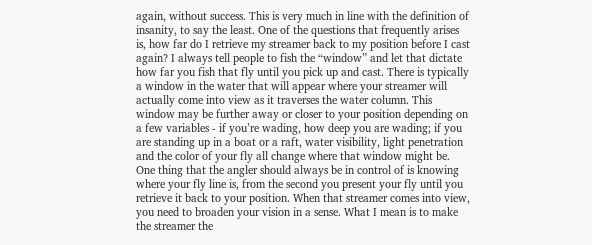again, without success. This is very much in line with the definition of insanity, to say the least. One of the questions that frequently arises is, how far do I retrieve my streamer back to my position before I cast again? I always tell people to fish the “window” and let that dictate how far you fish that fly until you pick up and cast. There is typically a window in the water that will appear where your streamer will actually come into view as it traverses the water column. This window may be further away or closer to your position depending on a few variables - if you’re wading, how deep you are wading; if you are standing up in a boat or a raft, water visibility, light penetration and the color of your fly all change where that window might be. One thing that the angler should always be in control of is knowing where your fly line is, from the second you present your fly until you retrieve it back to your position. When that streamer comes into view, you need to broaden your vision in a sense. What I mean is to make the streamer the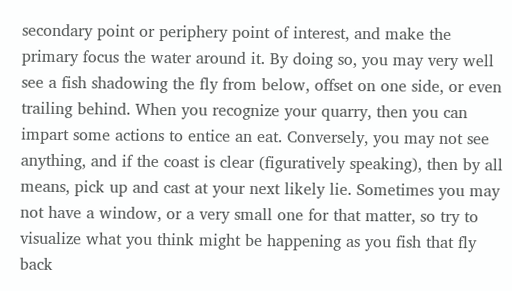secondary point or periphery point of interest, and make the primary focus the water around it. By doing so, you may very well see a fish shadowing the fly from below, offset on one side, or even trailing behind. When you recognize your quarry, then you can impart some actions to entice an eat. Conversely, you may not see anything, and if the coast is clear (figuratively speaking), then by all means, pick up and cast at your next likely lie. Sometimes you may not have a window, or a very small one for that matter, so try to visualize what you think might be happening as you fish that fly back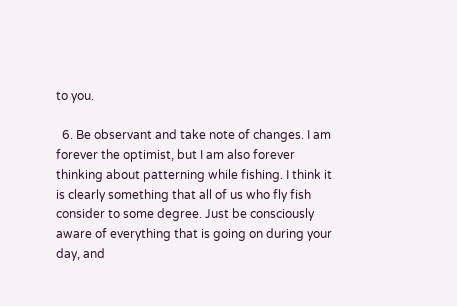to you.

  6. Be observant and take note of changes. I am forever the optimist, but I am also forever thinking about patterning while fishing. I think it is clearly something that all of us who fly fish consider to some degree. Just be consciously aware of everything that is going on during your day, and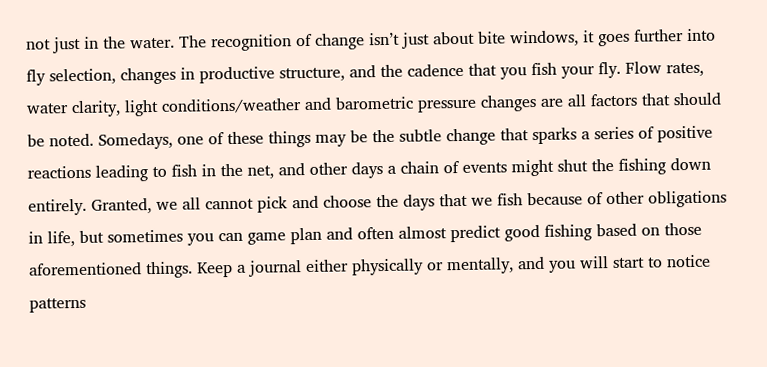not just in the water. The recognition of change isn’t just about bite windows, it goes further into fly selection, changes in productive structure, and the cadence that you fish your fly. Flow rates, water clarity, light conditions/weather and barometric pressure changes are all factors that should be noted. Somedays, one of these things may be the subtle change that sparks a series of positive reactions leading to fish in the net, and other days a chain of events might shut the fishing down entirely. Granted, we all cannot pick and choose the days that we fish because of other obligations in life, but sometimes you can game plan and often almost predict good fishing based on those aforementioned things. Keep a journal either physically or mentally, and you will start to notice patterns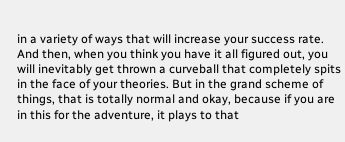in a variety of ways that will increase your success rate. And then, when you think you have it all figured out, you will inevitably get thrown a curveball that completely spits in the face of your theories. But in the grand scheme of things, that is totally normal and okay, because if you are in this for the adventure, it plays to that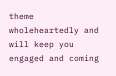theme wholeheartedly and will keep you engaged and coming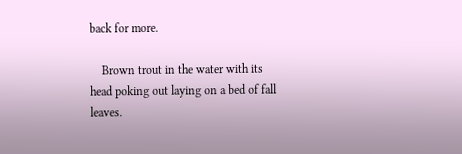back for more.

    Brown trout in the water with its head poking out laying on a bed of fall leaves.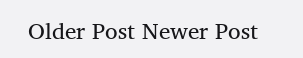Older Post Newer Post